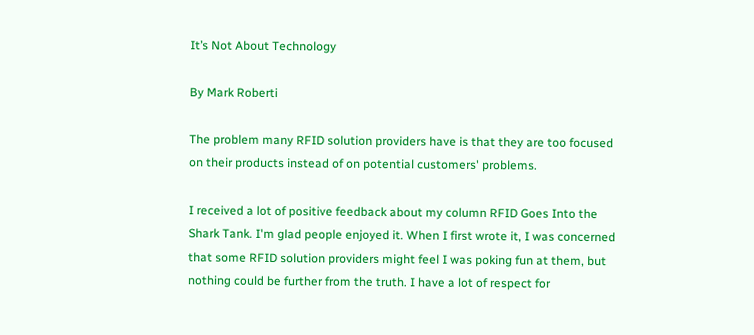It’s Not About Technology

By Mark Roberti

The problem many RFID solution providers have is that they are too focused on their products instead of on potential customers' problems.

I received a lot of positive feedback about my column RFID Goes Into the Shark Tank. I'm glad people enjoyed it. When I first wrote it, I was concerned that some RFID solution providers might feel I was poking fun at them, but nothing could be further from the truth. I have a lot of respect for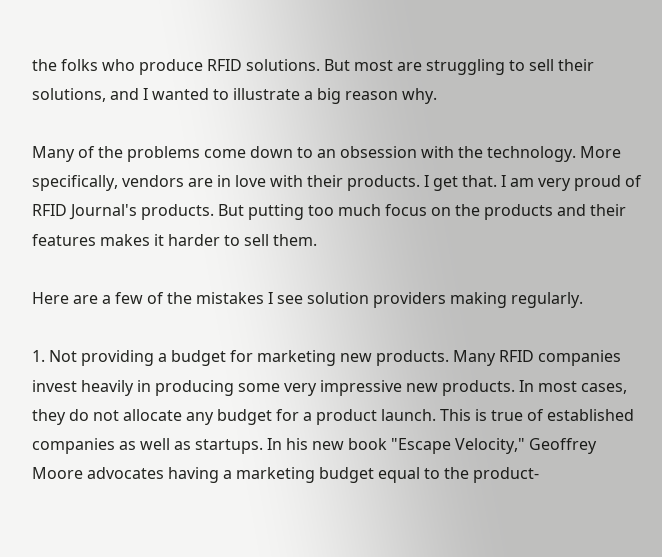the folks who produce RFID solutions. But most are struggling to sell their solutions, and I wanted to illustrate a big reason why.

Many of the problems come down to an obsession with the technology. More specifically, vendors are in love with their products. I get that. I am very proud of RFID Journal's products. But putting too much focus on the products and their features makes it harder to sell them.

Here are a few of the mistakes I see solution providers making regularly.

1. Not providing a budget for marketing new products. Many RFID companies invest heavily in producing some very impressive new products. In most cases, they do not allocate any budget for a product launch. This is true of established companies as well as startups. In his new book "Escape Velocity," Geoffrey Moore advocates having a marketing budget equal to the product-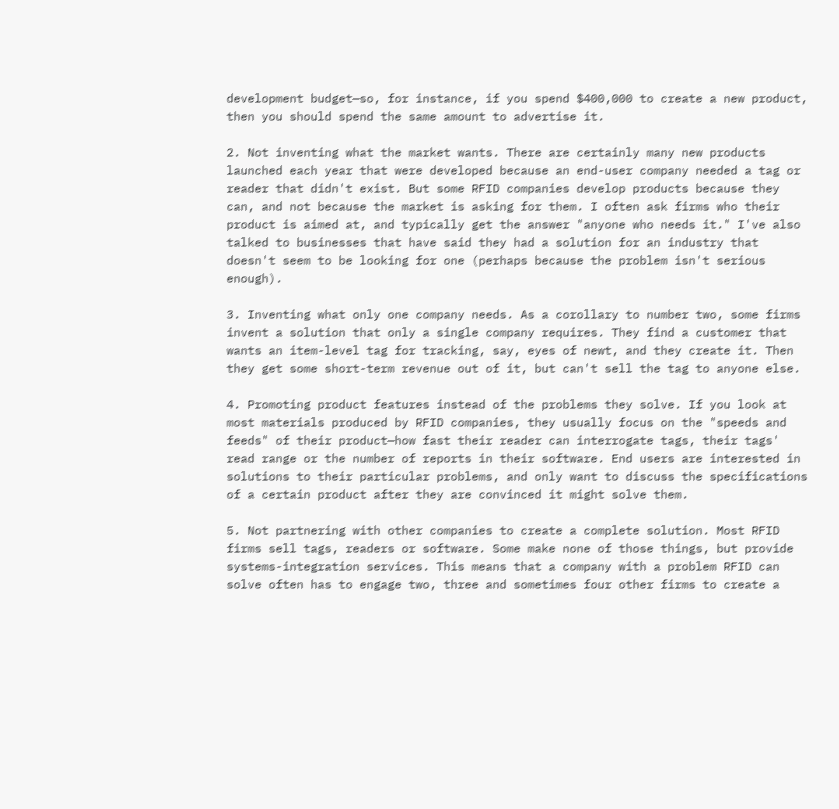development budget—so, for instance, if you spend $400,000 to create a new product, then you should spend the same amount to advertise it.

2. Not inventing what the market wants. There are certainly many new products launched each year that were developed because an end-user company needed a tag or reader that didn't exist. But some RFID companies develop products because they can, and not because the market is asking for them. I often ask firms who their product is aimed at, and typically get the answer "anyone who needs it." I've also talked to businesses that have said they had a solution for an industry that doesn't seem to be looking for one (perhaps because the problem isn't serious enough).

3. Inventing what only one company needs. As a corollary to number two, some firms invent a solution that only a single company requires. They find a customer that wants an item-level tag for tracking, say, eyes of newt, and they create it. Then they get some short-term revenue out of it, but can't sell the tag to anyone else.

4. Promoting product features instead of the problems they solve. If you look at most materials produced by RFID companies, they usually focus on the "speeds and feeds" of their product—how fast their reader can interrogate tags, their tags' read range or the number of reports in their software. End users are interested in solutions to their particular problems, and only want to discuss the specifications of a certain product after they are convinced it might solve them.

5. Not partnering with other companies to create a complete solution. Most RFID firms sell tags, readers or software. Some make none of those things, but provide systems-integration services. This means that a company with a problem RFID can solve often has to engage two, three and sometimes four other firms to create a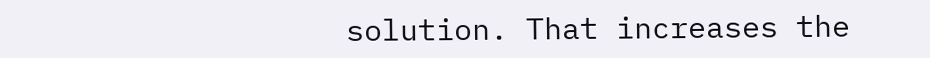solution. That increases the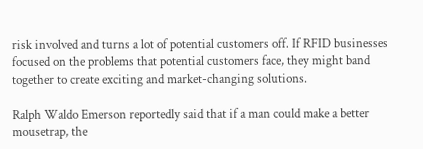risk involved and turns a lot of potential customers off. If RFID businesses focused on the problems that potential customers face, they might band together to create exciting and market-changing solutions.

Ralph Waldo Emerson reportedly said that if a man could make a better mousetrap, the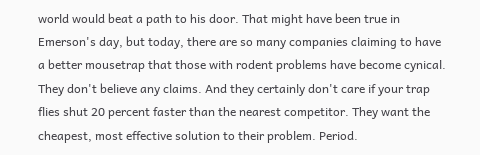world would beat a path to his door. That might have been true in Emerson's day, but today, there are so many companies claiming to have a better mousetrap that those with rodent problems have become cynical. They don't believe any claims. And they certainly don't care if your trap flies shut 20 percent faster than the nearest competitor. They want the cheapest, most effective solution to their problem. Period.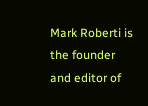Mark Roberti is the founder and editor of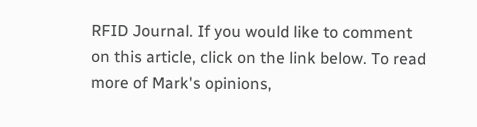RFID Journal. If you would like to comment on this article, click on the link below. To read more of Mark's opinions,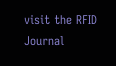visit the RFID Journal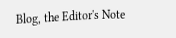Blog, the Editor's Note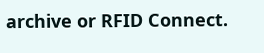archive or RFID Connect.